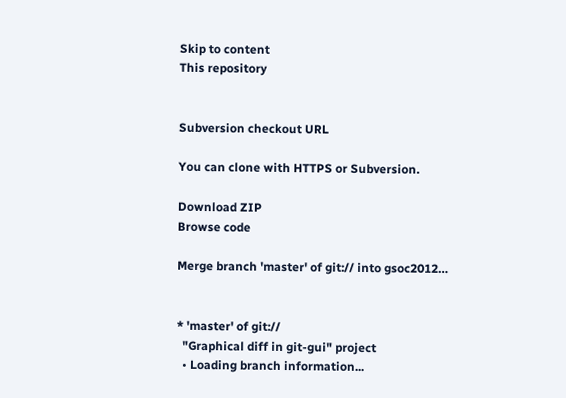Skip to content
This repository


Subversion checkout URL

You can clone with HTTPS or Subversion.

Download ZIP
Browse code

Merge branch 'master' of git:// into gsoc2012…


* 'master' of git://
  "Graphical diff in git-gui" project
  • Loading branch information...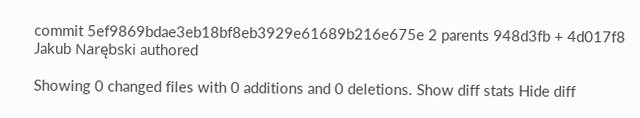commit 5ef9869bdae3eb18bf8eb3929e61689b216e675e 2 parents 948d3fb + 4d017f8
Jakub Narębski authored

Showing 0 changed files with 0 additions and 0 deletions. Show diff stats Hide diff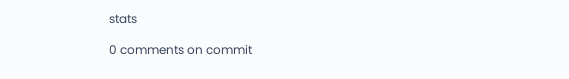stats

0 comments on commit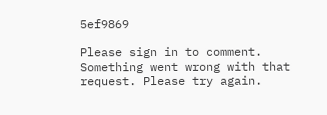5ef9869

Please sign in to comment.
Something went wrong with that request. Please try again.